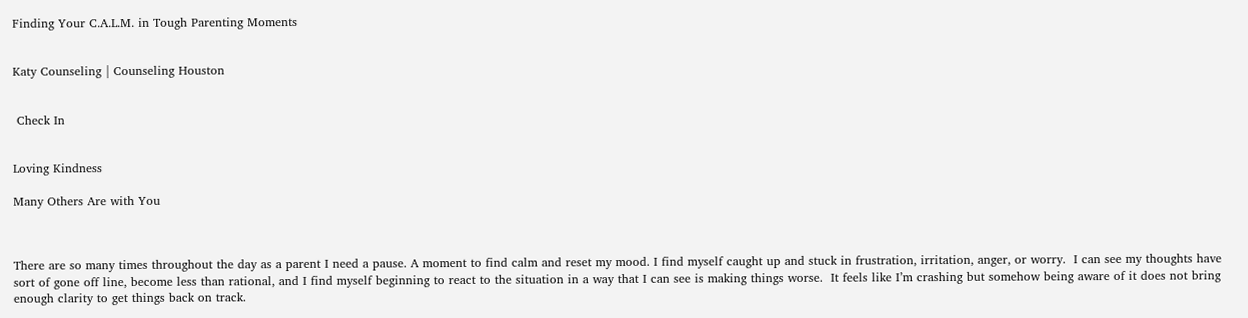Finding Your C.A.L.M. in Tough Parenting Moments


Katy Counseling | Counseling Houston


 Check In


Loving Kindness

Many Others Are with You



There are so many times throughout the day as a parent I need a pause. A moment to find calm and reset my mood. I find myself caught up and stuck in frustration, irritation, anger, or worry.  I can see my thoughts have sort of gone off line, become less than rational, and I find myself beginning to react to the situation in a way that I can see is making things worse.  It feels like I’m crashing but somehow being aware of it does not bring enough clarity to get things back on track.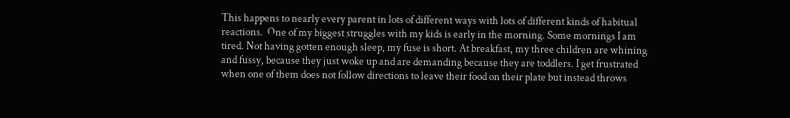This happens to nearly every parent in lots of different ways with lots of different kinds of habitual reactions.  One of my biggest struggles with my kids is early in the morning. Some mornings I am tired. Not having gotten enough sleep, my fuse is short. At breakfast, my three children are whining and fussy, because they just woke up and are demanding because they are toddlers. I get frustrated when one of them does not follow directions to leave their food on their plate but instead throws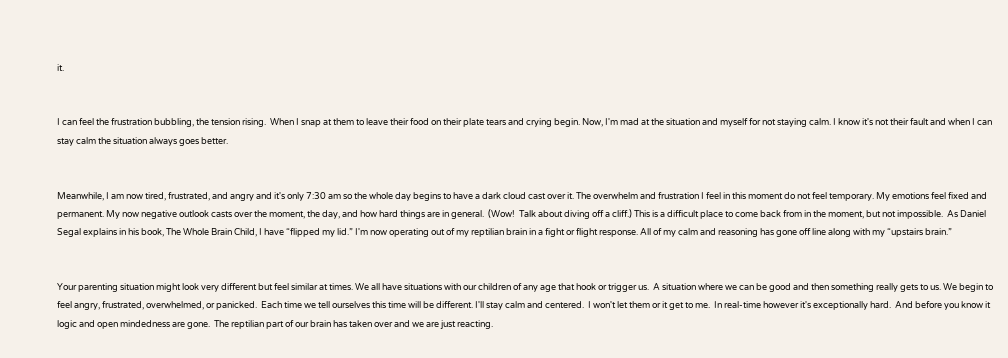it.


I can feel the frustration bubbling, the tension rising.  When I snap at them to leave their food on their plate tears and crying begin. Now, I'm mad at the situation and myself for not staying calm. I know it's not their fault and when I can stay calm the situation always goes better.


Meanwhile, I am now tired, frustrated, and angry and it's only 7:30 am so the whole day begins to have a dark cloud cast over it. The overwhelm and frustration I feel in this moment do not feel temporary. My emotions feel fixed and permanent. My now negative outlook casts over the moment, the day, and how hard things are in general.  (Wow!  Talk about diving off a cliff.) This is a difficult place to come back from in the moment, but not impossible.  As Daniel Segal explains in his book, The Whole Brain Child, I have “flipped my lid.” I'm now operating out of my reptilian brain in a fight or flight response. All of my calm and reasoning has gone off line along with my “upstairs brain.”


Your parenting situation might look very different but feel similar at times. We all have situations with our children of any age that hook or trigger us.  A situation where we can be good and then something really gets to us. We begin to feel angry, frustrated, overwhelmed, or panicked.  Each time we tell ourselves this time will be different. I'll stay calm and centered.  I won't let them or it get to me.  In real-time however it's exceptionally hard.  And before you know it logic and open mindedness are gone.  The reptilian part of our brain has taken over and we are just reacting.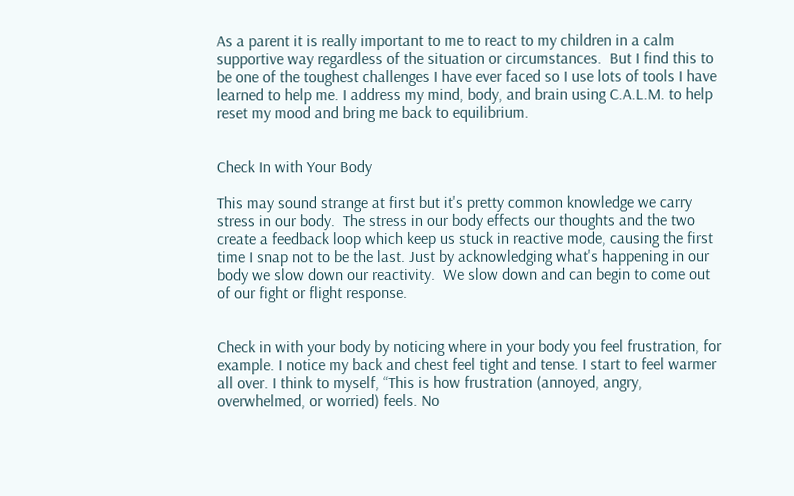As a parent it is really important to me to react to my children in a calm supportive way regardless of the situation or circumstances.  But I find this to be one of the toughest challenges I have ever faced so I use lots of tools I have learned to help me. I address my mind, body, and brain using C.A.L.M. to help reset my mood and bring me back to equilibrium.


Check In with Your Body

This may sound strange at first but it's pretty common knowledge we carry stress in our body.  The stress in our body effects our thoughts and the two create a feedback loop which keep us stuck in reactive mode, causing the first time I snap not to be the last. Just by acknowledging what's happening in our body we slow down our reactivity.  We slow down and can begin to come out of our fight or flight response.


Check in with your body by noticing where in your body you feel frustration, for example. I notice my back and chest feel tight and tense. I start to feel warmer all over. I think to myself, “This is how frustration (annoyed, angry, overwhelmed, or worried) feels. No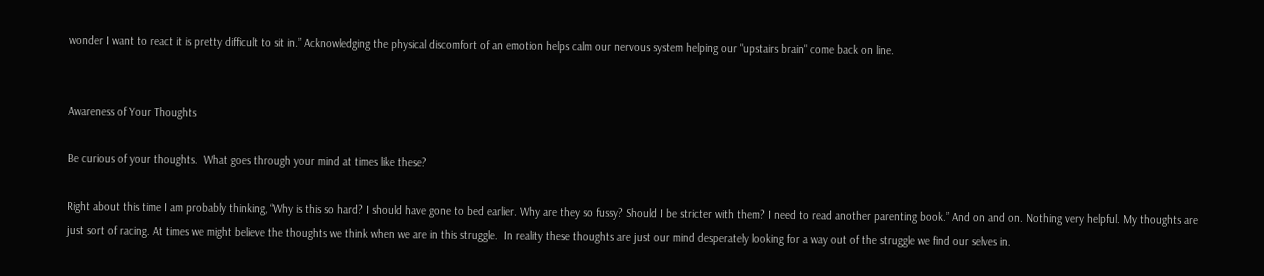wonder I want to react it is pretty difficult to sit in.” Acknowledging the physical discomfort of an emotion helps calm our nervous system helping our "upstairs brain" come back on line.


Awareness of Your Thoughts

Be curious of your thoughts.  What goes through your mind at times like these?

Right about this time I am probably thinking, “Why is this so hard? I should have gone to bed earlier. Why are they so fussy? Should I be stricter with them? I need to read another parenting book.” And on and on. Nothing very helpful. My thoughts are just sort of racing. At times we might believe the thoughts we think when we are in this struggle.  In reality these thoughts are just our mind desperately looking for a way out of the struggle we find our selves in.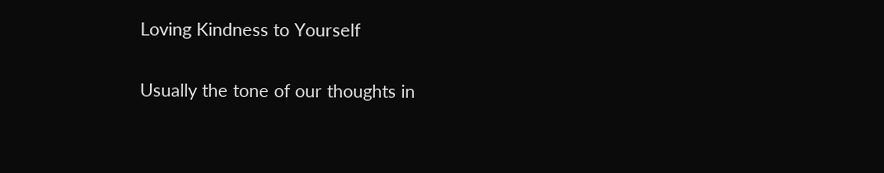Loving Kindness to Yourself

Usually the tone of our thoughts in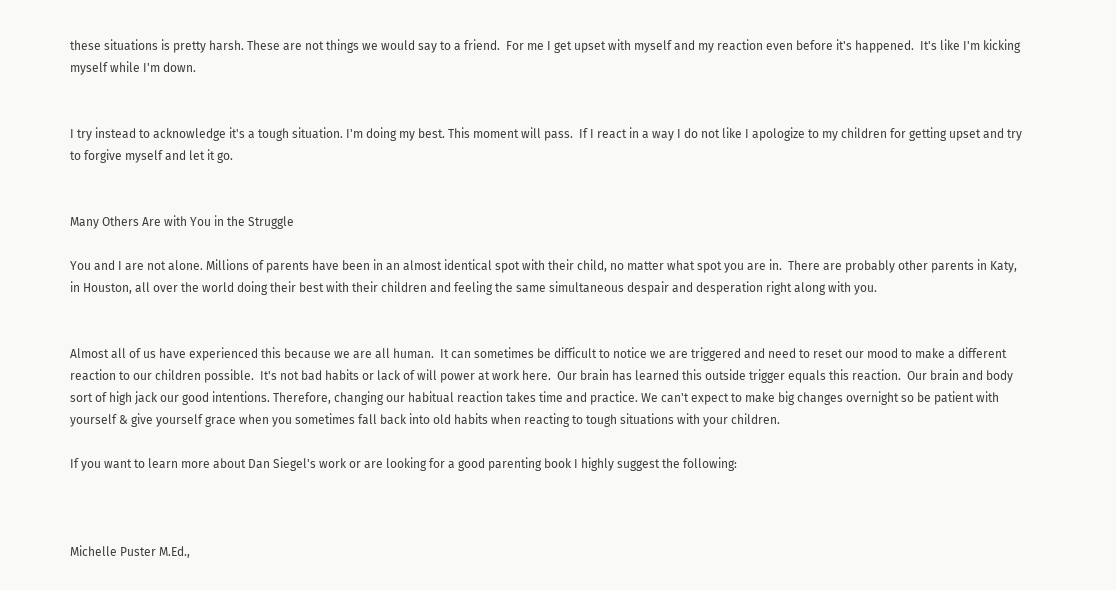these situations is pretty harsh. These are not things we would say to a friend.  For me I get upset with myself and my reaction even before it's happened.  It's like I'm kicking myself while I'm down.


I try instead to acknowledge it's a tough situation. I'm doing my best. This moment will pass.  If I react in a way I do not like I apologize to my children for getting upset and try to forgive myself and let it go.


Many Others Are with You in the Struggle

You and I are not alone. Millions of parents have been in an almost identical spot with their child, no matter what spot you are in.  There are probably other parents in Katy, in Houston, all over the world doing their best with their children and feeling the same simultaneous despair and desperation right along with you.


Almost all of us have experienced this because we are all human.  It can sometimes be difficult to notice we are triggered and need to reset our mood to make a different reaction to our children possible.  It's not bad habits or lack of will power at work here.  Our brain has learned this outside trigger equals this reaction.  Our brain and body sort of high jack our good intentions. Therefore, changing our habitual reaction takes time and practice. We can't expect to make big changes overnight so be patient with yourself & give yourself grace when you sometimes fall back into old habits when reacting to tough situations with your children.

If you want to learn more about Dan Siegel's work or are looking for a good parenting book I highly suggest the following:



Michelle Puster M.Ed.,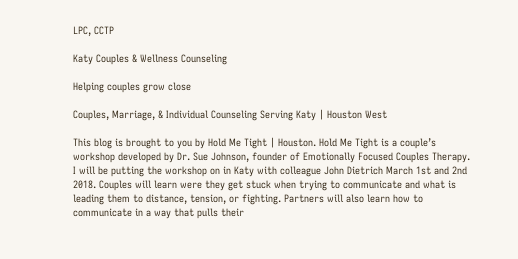LPC, CCTP

Katy Couples & Wellness Counseling

Helping couples grow close

Couples, Marriage, & Individual Counseling Serving Katy | Houston West

This blog is brought to you by Hold Me Tight | Houston. Hold Me Tight is a couple’s workshop developed by Dr. Sue Johnson, founder of Emotionally Focused Couples Therapy. I will be putting the workshop on in Katy with colleague John Dietrich March 1st and 2nd 2018. Couples will learn were they get stuck when trying to communicate and what is leading them to distance, tension, or fighting. Partners will also learn how to communicate in a way that pulls their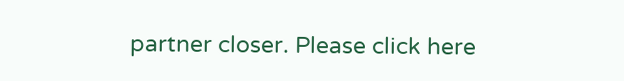partner closer. Please click here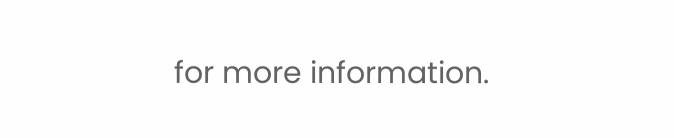for more information.